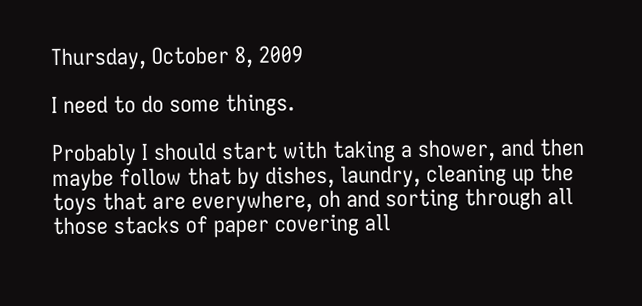Thursday, October 8, 2009

I need to do some things.

Probably I should start with taking a shower, and then maybe follow that by dishes, laundry, cleaning up the toys that are everywhere, oh and sorting through all those stacks of paper covering all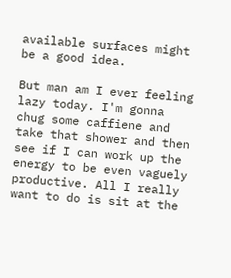available surfaces might be a good idea.

But man am I ever feeling lazy today. I'm gonna chug some caffiene and take that shower and then see if I can work up the energy to be even vaguely productive. All I really want to do is sit at the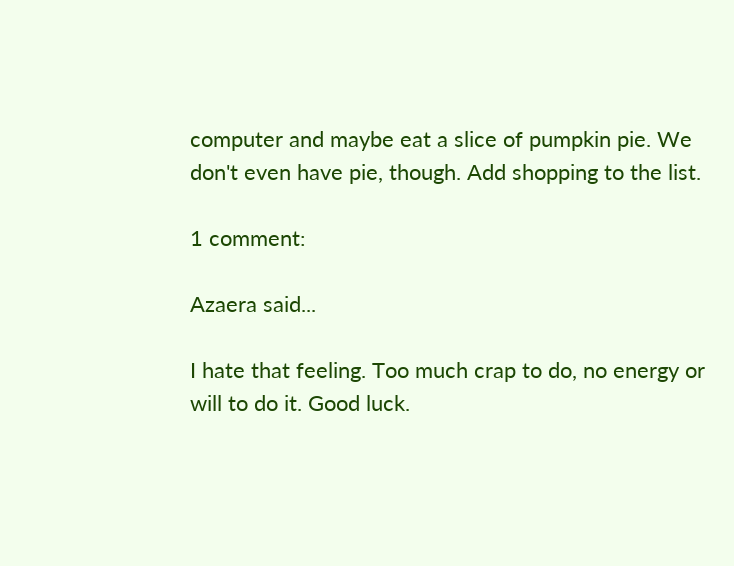computer and maybe eat a slice of pumpkin pie. We don't even have pie, though. Add shopping to the list.

1 comment:

Azaera said...

I hate that feeling. Too much crap to do, no energy or will to do it. Good luck.